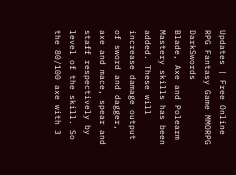Updates | Free Online RPG Fantasy Game MMORPG DarkSwords
Blade, Axe and Polearm Mastery skills has been added. These will increase damage output of sword and dagger, axe and mace, spear and staff respectively by level of the skill. So the 80/100 axe with 3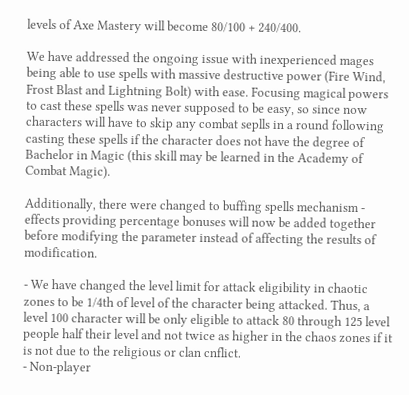levels of Axe Mastery will become 80/100 + 240/400.

We have addressed the ongoing issue with inexperienced mages being able to use spells with massive destructive power (Fire Wind, Frost Blast and Lightning Bolt) with ease. Focusing magical powers to cast these spells was never supposed to be easy, so since now characters will have to skip any combat seplls in a round following casting these spells if the character does not have the degree of Bachelor in Magic (this skill may be learned in the Academy of Combat Magic).

Additionally, there were changed to buffing spells mechanism - effects providing percentage bonuses will now be added together before modifying the parameter instead of affecting the results of modification.

- We have changed the level limit for attack eligibility in chaotic zones to be 1/4th of level of the character being attacked. Thus, a level 100 character will be only eligible to attack 80 through 125 level people half their level and not twice as higher in the chaos zones if it is not due to the religious or clan cnflict.
- Non-player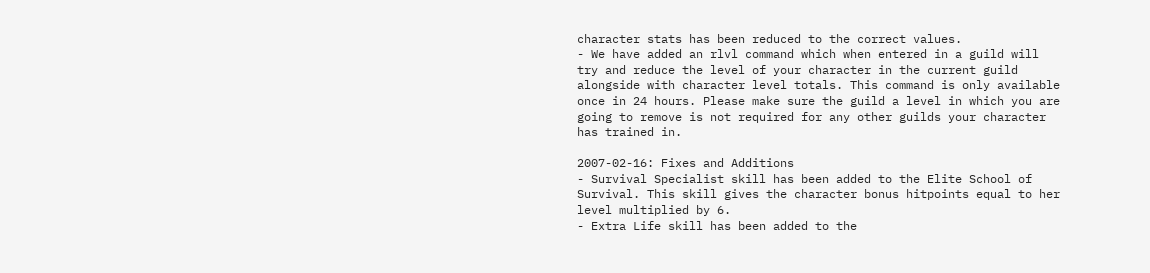character stats has been reduced to the correct values.
- We have added an rlvl command which when entered in a guild will try and reduce the level of your character in the current guild alongside with character level totals. This command is only available once in 24 hours. Please make sure the guild a level in which you are going to remove is not required for any other guilds your character has trained in.

2007-02-16: Fixes and Additions
- Survival Specialist skill has been added to the Elite School of Survival. This skill gives the character bonus hitpoints equal to her level multiplied by 6.
- Extra Life skill has been added to the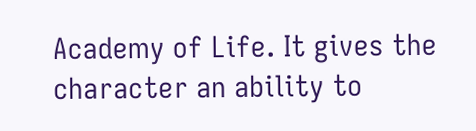Academy of Life. It gives the character an ability to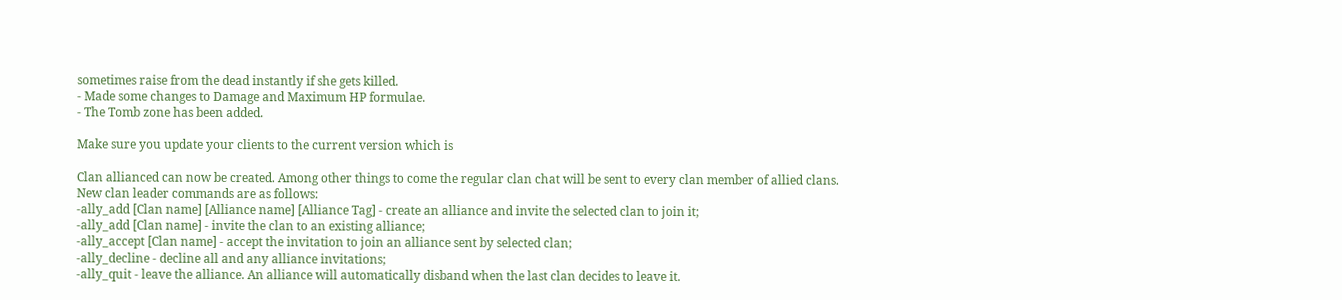sometimes raise from the dead instantly if she gets killed.
- Made some changes to Damage and Maximum HP formulae.
- The Tomb zone has been added.

Make sure you update your clients to the current version which is

Clan allianced can now be created. Among other things to come the regular clan chat will be sent to every clan member of allied clans.
New clan leader commands are as follows:
-ally_add [Clan name] [Alliance name] [Alliance Tag] - create an alliance and invite the selected clan to join it;
-ally_add [Clan name] - invite the clan to an existing alliance;
-ally_accept [Clan name] - accept the invitation to join an alliance sent by selected clan;
-ally_decline - decline all and any alliance invitations;
-ally_quit - leave the alliance. An alliance will automatically disband when the last clan decides to leave it.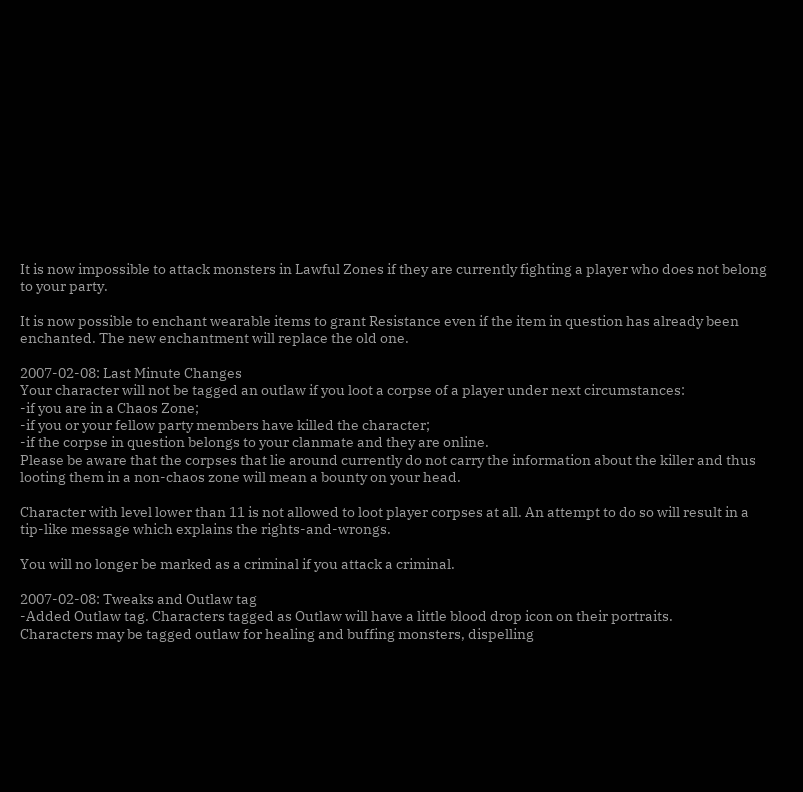It is now impossible to attack monsters in Lawful Zones if they are currently fighting a player who does not belong to your party.

It is now possible to enchant wearable items to grant Resistance even if the item in question has already been enchanted. The new enchantment will replace the old one.

2007-02-08: Last Minute Changes
Your character will not be tagged an outlaw if you loot a corpse of a player under next circumstances:
-if you are in a Chaos Zone;
-if you or your fellow party members have killed the character;
-if the corpse in question belongs to your clanmate and they are online.
Please be aware that the corpses that lie around currently do not carry the information about the killer and thus looting them in a non-chaos zone will mean a bounty on your head.

Character with level lower than 11 is not allowed to loot player corpses at all. An attempt to do so will result in a tip-like message which explains the rights-and-wrongs.

You will no longer be marked as a criminal if you attack a criminal.

2007-02-08: Tweaks and Outlaw tag
-Added Outlaw tag. Characters tagged as Outlaw will have a little blood drop icon on their portraits.
Characters may be tagged outlaw for healing and buffing monsters, dispelling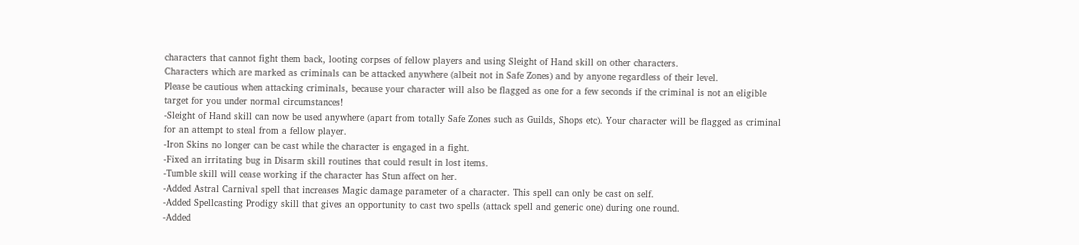characters that cannot fight them back, looting corpses of fellow players and using Sleight of Hand skill on other characters.
Characters which are marked as criminals can be attacked anywhere (albeit not in Safe Zones) and by anyone regardless of their level.
Please be cautious when attacking criminals, because your character will also be flagged as one for a few seconds if the criminal is not an eligible target for you under normal circumstances!
-Sleight of Hand skill can now be used anywhere (apart from totally Safe Zones such as Guilds, Shops etc). Your character will be flagged as criminal for an attempt to steal from a fellow player.
-Iron Skins no longer can be cast while the character is engaged in a fight.
-Fixed an irritating bug in Disarm skill routines that could result in lost items.
-Tumble skill will cease working if the character has Stun affect on her.
-Added Astral Carnival spell that increases Magic damage parameter of a character. This spell can only be cast on self.
-Added Spellcasting Prodigy skill that gives an opportunity to cast two spells (attack spell and generic one) during one round.
-Added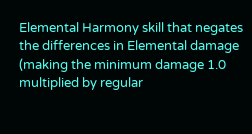Elemental Harmony skill that negates the differences in Elemental damage (making the minimum damage 1.0 multiplied by regular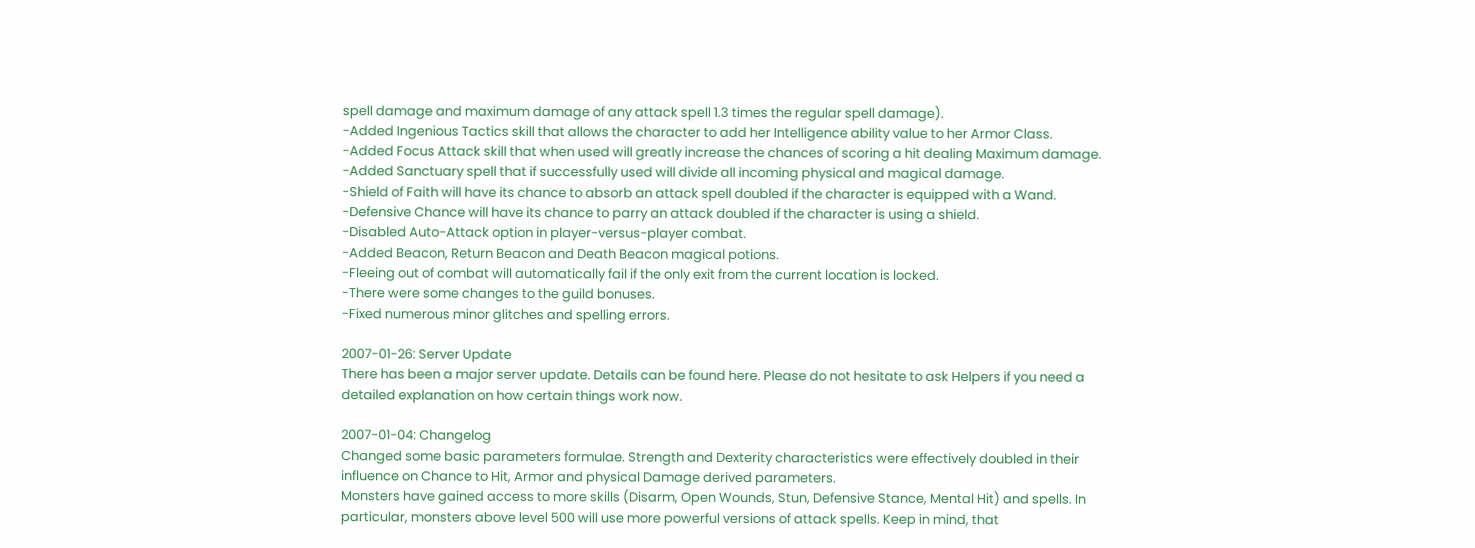spell damage and maximum damage of any attack spell 1.3 times the regular spell damage).
-Added Ingenious Tactics skill that allows the character to add her Intelligence ability value to her Armor Class.
-Added Focus Attack skill that when used will greatly increase the chances of scoring a hit dealing Maximum damage.
-Added Sanctuary spell that if successfully used will divide all incoming physical and magical damage.
-Shield of Faith will have its chance to absorb an attack spell doubled if the character is equipped with a Wand.
-Defensive Chance will have its chance to parry an attack doubled if the character is using a shield.
-Disabled Auto-Attack option in player-versus-player combat.
-Added Beacon, Return Beacon and Death Beacon magical potions.
-Fleeing out of combat will automatically fail if the only exit from the current location is locked.
-There were some changes to the guild bonuses.
-Fixed numerous minor glitches and spelling errors.

2007-01-26: Server Update
There has been a major server update. Details can be found here. Please do not hesitate to ask Helpers if you need a detailed explanation on how certain things work now.

2007-01-04: Changelog
Changed some basic parameters formulae. Strength and Dexterity characteristics were effectively doubled in their influence on Chance to Hit, Armor and physical Damage derived parameters.
Monsters have gained access to more skills (Disarm, Open Wounds, Stun, Defensive Stance, Mental Hit) and spells. In particular, monsters above level 500 will use more powerful versions of attack spells. Keep in mind, that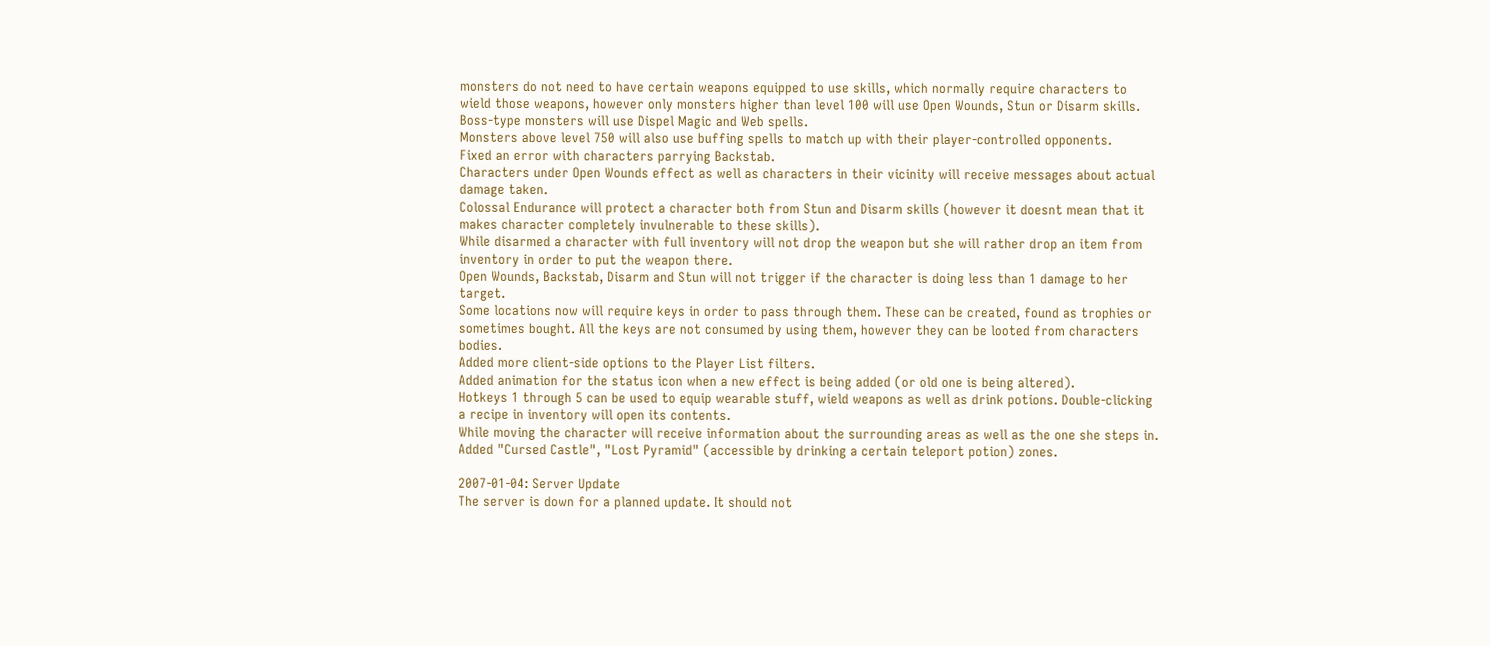monsters do not need to have certain weapons equipped to use skills, which normally require characters to wield those weapons, however only monsters higher than level 100 will use Open Wounds, Stun or Disarm skills. Boss-type monsters will use Dispel Magic and Web spells.
Monsters above level 750 will also use buffing spells to match up with their player-controlled opponents.
Fixed an error with characters parrying Backstab.
Characters under Open Wounds effect as well as characters in their vicinity will receive messages about actual damage taken.
Colossal Endurance will protect a character both from Stun and Disarm skills (however it doesnt mean that it makes character completely invulnerable to these skills).
While disarmed a character with full inventory will not drop the weapon but she will rather drop an item from inventory in order to put the weapon there.
Open Wounds, Backstab, Disarm and Stun will not trigger if the character is doing less than 1 damage to her target.
Some locations now will require keys in order to pass through them. These can be created, found as trophies or sometimes bought. All the keys are not consumed by using them, however they can be looted from characters bodies.
Added more client-side options to the Player List filters.
Added animation for the status icon when a new effect is being added (or old one is being altered).
Hotkeys 1 through 5 can be used to equip wearable stuff, wield weapons as well as drink potions. Double-clicking a recipe in inventory will open its contents.
While moving the character will receive information about the surrounding areas as well as the one she steps in.
Added "Cursed Castle", "Lost Pyramid" (accessible by drinking a certain teleport potion) zones.

2007-01-04: Server Update
The server is down for a planned update. It should not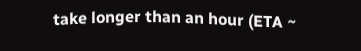take longer than an hour (ETA ~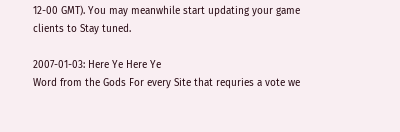12-00 GMT). You may meanwhile start updating your game clients to Stay tuned.

2007-01-03: Here Ye Here Ye
Word from the Gods For every Site that requries a vote we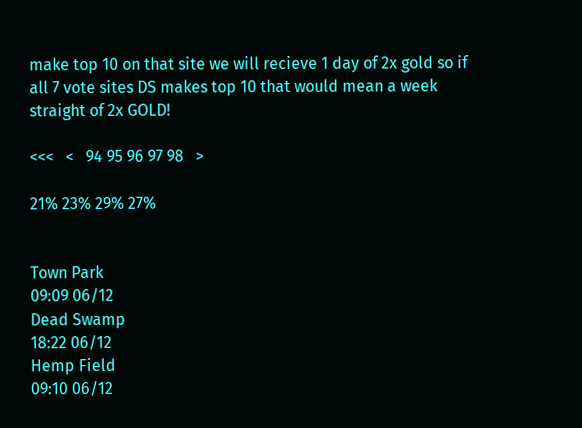make top 10 on that site we will recieve 1 day of 2x gold so if all 7 vote sites DS makes top 10 that would mean a week straight of 2x GOLD!

<<<   <   94 95 96 97 98   >

21% 23% 29% 27%


Town Park
09:09 06/12
Dead Swamp
18:22 06/12
Hemp Field
09:10 06/12